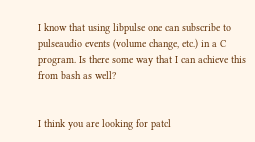I know that using libpulse one can subscribe to pulseaudio events (volume change, etc.) in a C program. Is there some way that I can achieve this from bash as well?


I think you are looking for patcl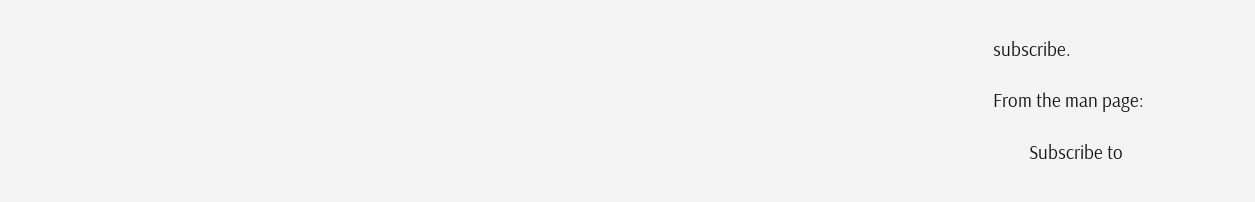subscribe.

From the man page:

         Subscribe to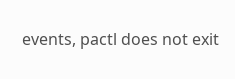events, pactl does not exit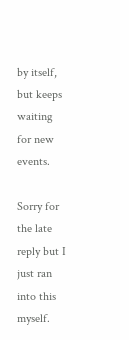by itself, but keeps waiting for new events.

Sorry for the late reply but I just ran into this myself.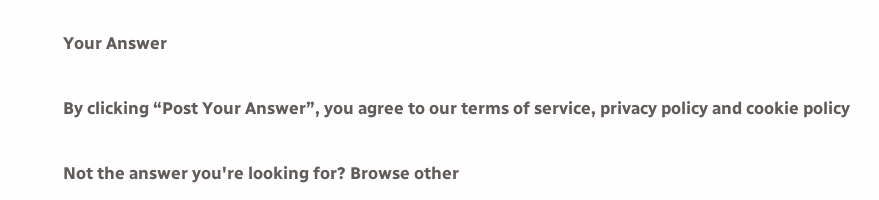Your Answer

By clicking “Post Your Answer”, you agree to our terms of service, privacy policy and cookie policy

Not the answer you're looking for? Browse other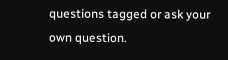questions tagged or ask your own question.